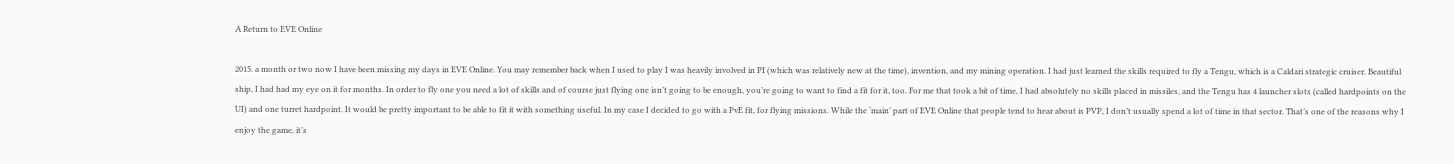A Return to EVE Online

2015. a month or two now I have been missing my days in EVE Online. You may remember back when I used to play I was heavily involved in PI (which was relatively new at the time), invention, and my mining operation. I had just learned the skills required to fly a Tengu, which is a Caldari strategic cruiser. Beautiful ship, I had had my eye on it for months. In order to fly one you need a lot of skills and of course just flying one isn’t going to be enough, you’re going to want to find a fit for it, too. For me that took a bit of time, I had absolutely no skills placed in missiles, and the Tengu has 4 launcher slots (called hardpoints on the UI) and one turret hardpoint. It would be pretty important to be able to fit it with something useful. In my case I decided to go with a PvE fit, for flying missions. While the ‘main’ part of EVE Online that people tend to hear about is PVP, I don’t usually spend a lot of time in that sector. That’s one of the reasons why I enjoy the game, it’s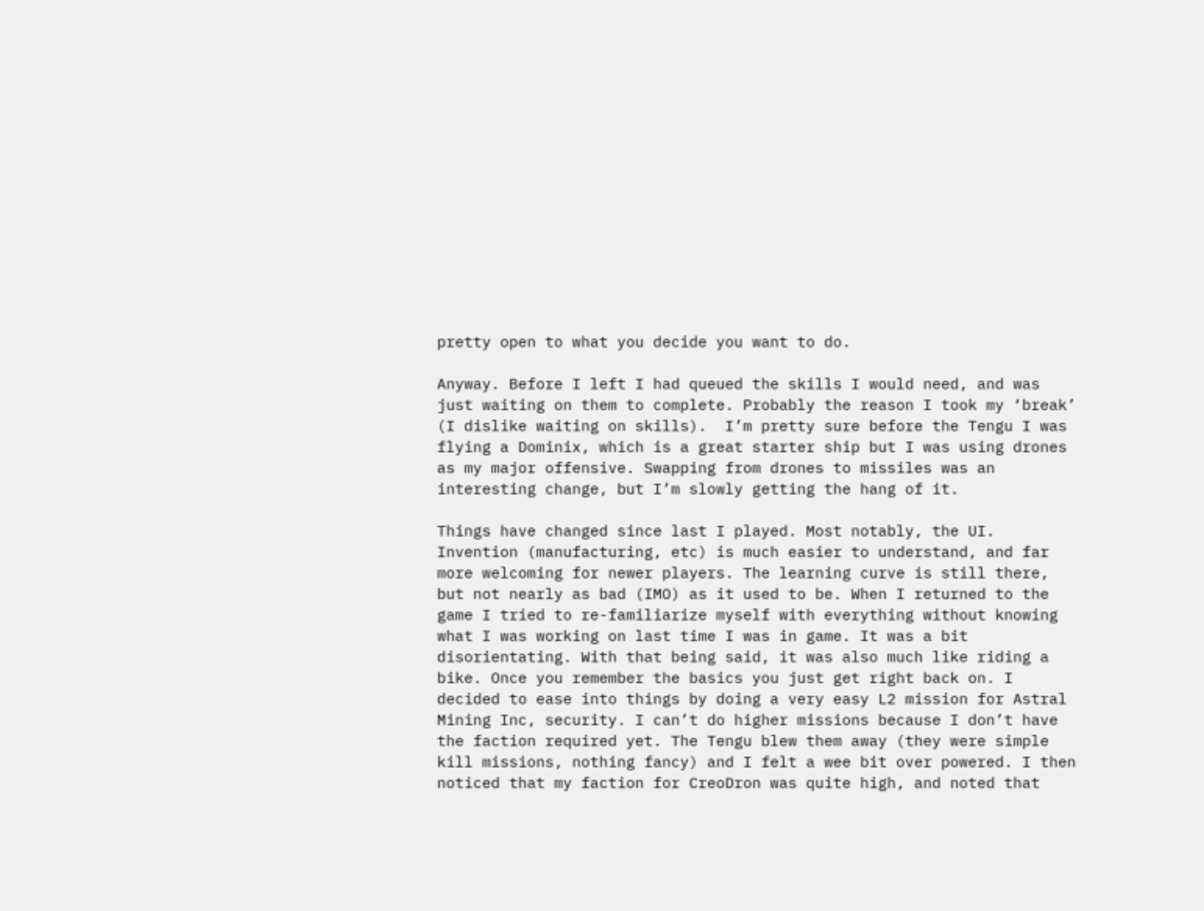pretty open to what you decide you want to do.

Anyway. Before I left I had queued the skills I would need, and was just waiting on them to complete. Probably the reason I took my ‘break’ (I dislike waiting on skills).  I’m pretty sure before the Tengu I was flying a Dominix, which is a great starter ship but I was using drones as my major offensive. Swapping from drones to missiles was an interesting change, but I’m slowly getting the hang of it.

Things have changed since last I played. Most notably, the UI. Invention (manufacturing, etc) is much easier to understand, and far more welcoming for newer players. The learning curve is still there, but not nearly as bad (IMO) as it used to be. When I returned to the game I tried to re-familiarize myself with everything without knowing what I was working on last time I was in game. It was a bit disorientating. With that being said, it was also much like riding a bike. Once you remember the basics you just get right back on. I decided to ease into things by doing a very easy L2 mission for Astral Mining Inc, security. I can’t do higher missions because I don’t have the faction required yet. The Tengu blew them away (they were simple kill missions, nothing fancy) and I felt a wee bit over powered. I then noticed that my faction for CreoDron was quite high, and noted that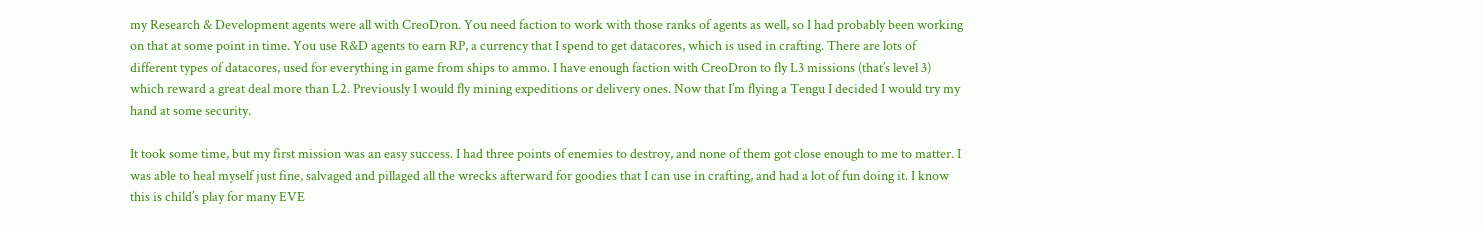my Research & Development agents were all with CreoDron. You need faction to work with those ranks of agents as well, so I had probably been working on that at some point in time. You use R&D agents to earn RP, a currency that I spend to get datacores, which is used in crafting. There are lots of different types of datacores, used for everything in game from ships to ammo. I have enough faction with CreoDron to fly L3 missions (that’s level 3) which reward a great deal more than L2. Previously I would fly mining expeditions or delivery ones. Now that I’m flying a Tengu I decided I would try my hand at some security.

It took some time, but my first mission was an easy success. I had three points of enemies to destroy, and none of them got close enough to me to matter. I was able to heal myself just fine, salvaged and pillaged all the wrecks afterward for goodies that I can use in crafting, and had a lot of fun doing it. I know this is child’s play for many EVE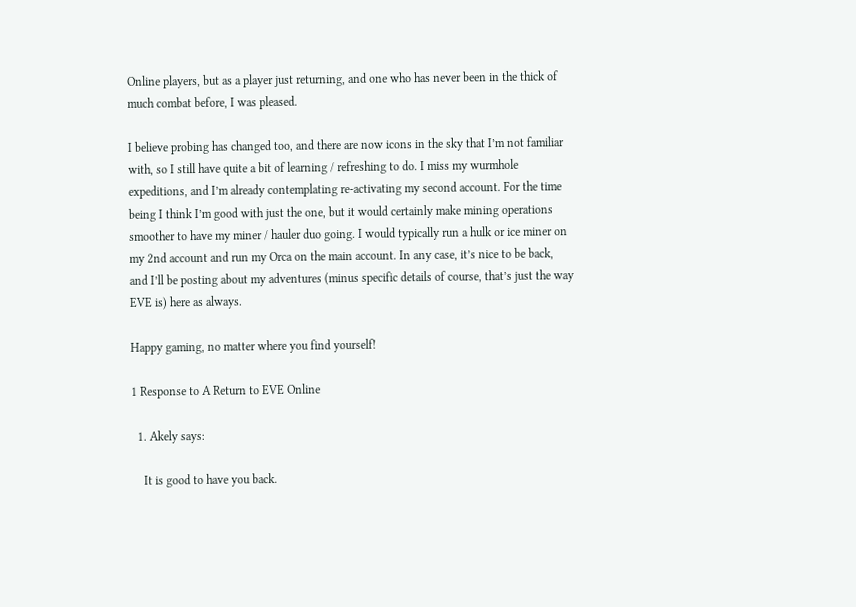Online players, but as a player just returning, and one who has never been in the thick of much combat before, I was pleased.

I believe probing has changed too, and there are now icons in the sky that I’m not familiar with, so I still have quite a bit of learning / refreshing to do. I miss my wurmhole expeditions, and I’m already contemplating re-activating my second account. For the time being I think I’m good with just the one, but it would certainly make mining operations smoother to have my miner / hauler duo going. I would typically run a hulk or ice miner on my 2nd account and run my Orca on the main account. In any case, it’s nice to be back, and I’ll be posting about my adventures (minus specific details of course, that’s just the way EVE is) here as always.

Happy gaming, no matter where you find yourself!

1 Response to A Return to EVE Online

  1. Akely says:

    It is good to have you back.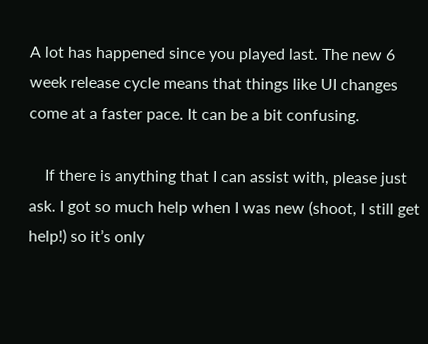A lot has happened since you played last. The new 6 week release cycle means that things like UI changes come at a faster pace. It can be a bit confusing.

    If there is anything that I can assist with, please just ask. I got so much help when I was new (shoot, I still get help!) so it’s only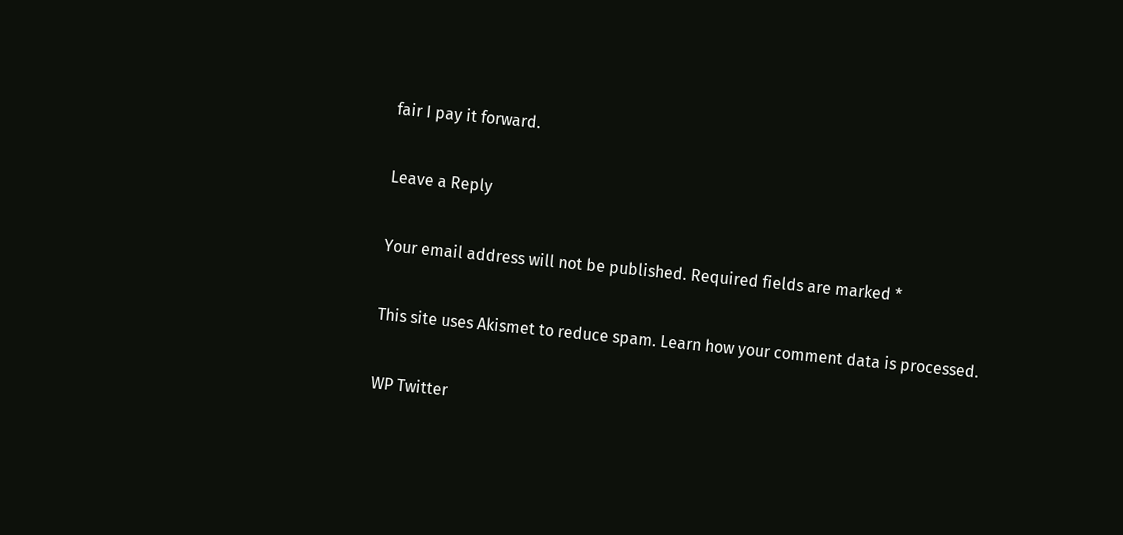fair I pay it forward.

Leave a Reply

Your email address will not be published. Required fields are marked *

This site uses Akismet to reduce spam. Learn how your comment data is processed.

WP Twitter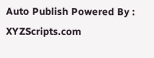Auto Publish Powered By : XYZScripts.com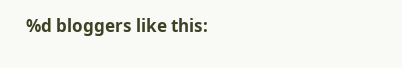%d bloggers like this: